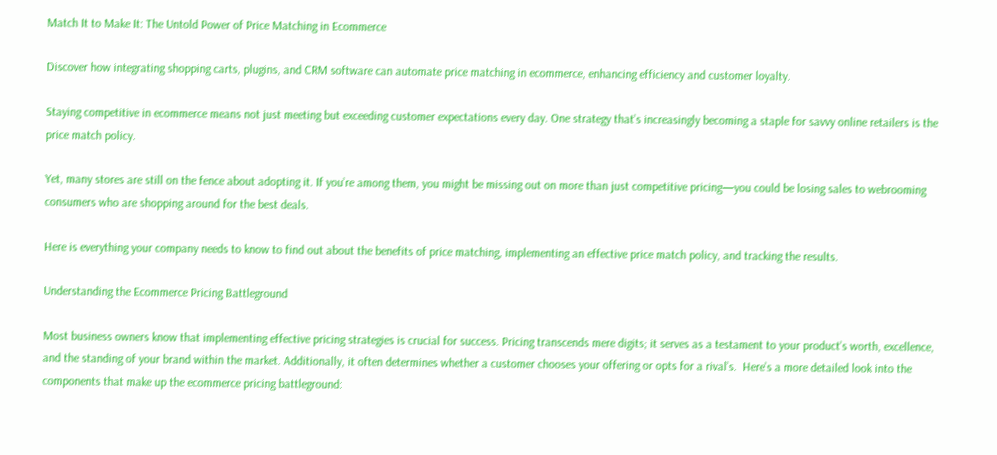Match It to Make It: The Untold Power of Price Matching in Ecommerce

Discover how integrating shopping carts, plugins, and CRM software can automate price matching in ecommerce, enhancing efficiency and customer loyalty.

Staying competitive in ecommerce means not just meeting but exceeding customer expectations every day. One strategy that’s increasingly becoming a staple for savvy online retailers is the price match policy.

Yet, many stores are still on the fence about adopting it. If you’re among them, you might be missing out on more than just competitive pricing—you could be losing sales to webrooming consumers who are shopping around for the best deals.

Here is everything your company needs to know to find out about the benefits of price matching, implementing an effective price match policy, and tracking the results.

Understanding the Ecommerce Pricing Battleground

Most business owners know that implementing effective pricing strategies is crucial for success. Pricing transcends mere digits; it serves as a testament to your product’s worth, excellence, and the standing of your brand within the market. Additionally, it often determines whether a customer chooses your offering or opts for a rival’s.  Here’s a more detailed look into the components that make up the ecommerce pricing battleground: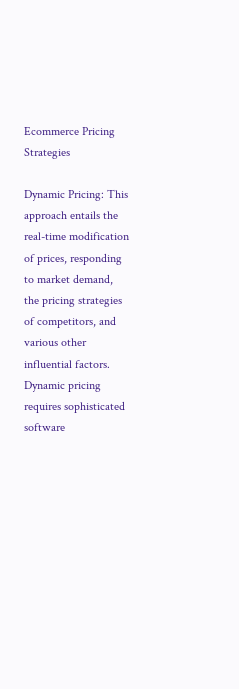Ecommerce Pricing Strategies

Dynamic Pricing: This approach entails the real-time modification of prices, responding to market demand, the pricing strategies of competitors, and various other influential factors. Dynamic pricing requires sophisticated software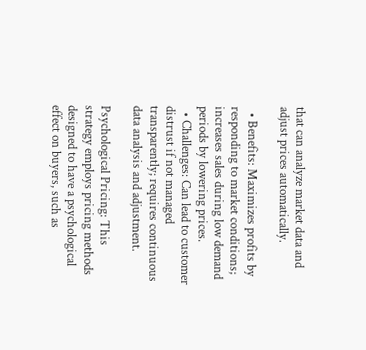that can analyze market data and adjust prices automatically.

  • Benefits: Maximizes profits by responding to market conditions; increases sales during low demand periods by lowering prices.
  • Challenges: Can lead to customer distrust if not managed transparently; requires continuous data analysis and adjustment.

Psychological Pricing: This strategy employs pricing methods designed to have a psychological effect on buyers, such as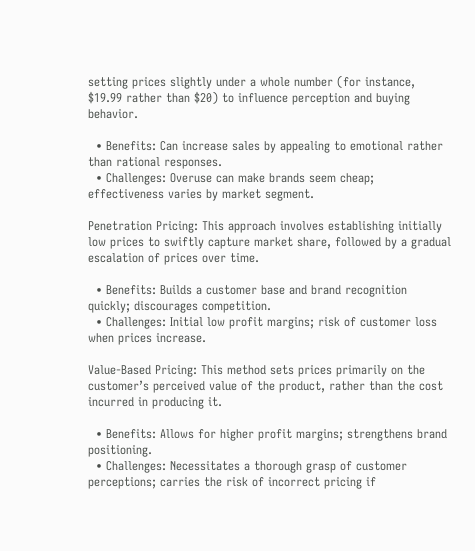setting prices slightly under a whole number (for instance, $19.99 rather than $20) to influence perception and buying behavior.

  • Benefits: Can increase sales by appealing to emotional rather than rational responses.
  • Challenges: Overuse can make brands seem cheap; effectiveness varies by market segment.

Penetration Pricing: This approach involves establishing initially low prices to swiftly capture market share, followed by a gradual escalation of prices over time.

  • Benefits: Builds a customer base and brand recognition quickly; discourages competition.
  • Challenges: Initial low profit margins; risk of customer loss when prices increase.

Value-Based Pricing: This method sets prices primarily on the customer’s perceived value of the product, rather than the cost incurred in producing it.

  • Benefits: Allows for higher profit margins; strengthens brand positioning.
  • Challenges: Necessitates a thorough grasp of customer perceptions; carries the risk of incorrect pricing if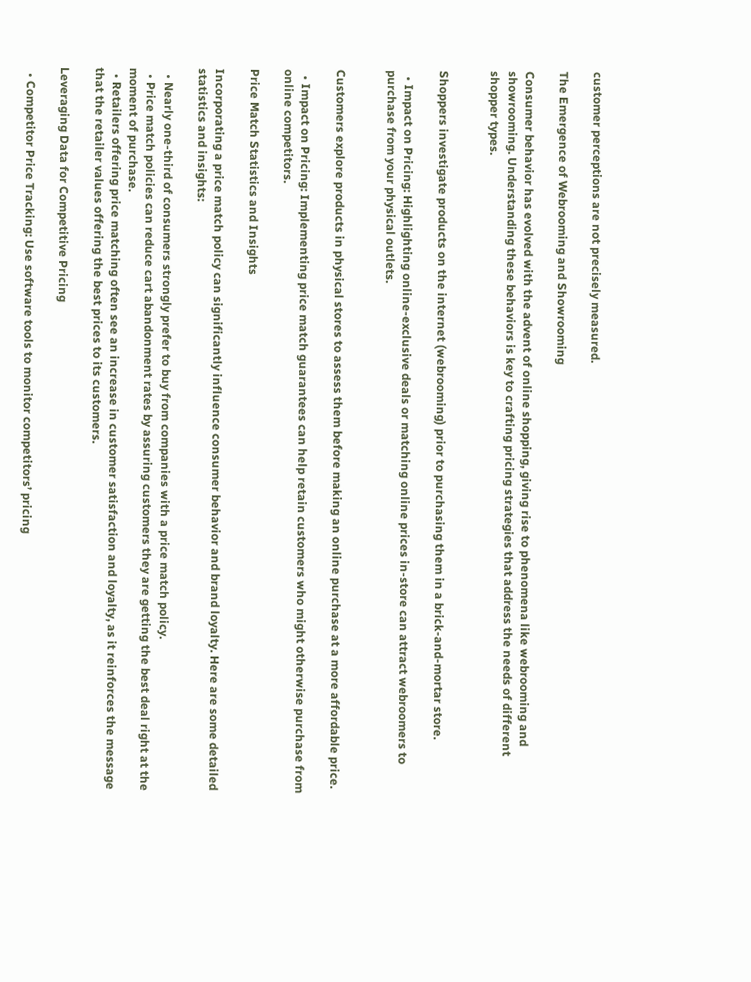customer perceptions are not precisely measured.

The Emergence of Webrooming and Showrooming

Consumer behavior has evolved with the advent of online shopping, giving rise to phenomena like webrooming and showrooming. Understanding these behaviors is key to crafting pricing strategies that address the needs of different shopper types.


Shoppers investigate products on the internet (webrooming) prior to purchasing them in a brick-and-mortar store.

  • Impact on Pricing: Highlighting online-exclusive deals or matching online prices in-store can attract webroomers to purchase from your physical outlets.


Customers explore products in physical stores to assess them before making an online purchase at a more affordable price.

  • Impact on Pricing: Implementing price match guarantees can help retain customers who might otherwise purchase from online competitors.

Price Match Statistics and Insights

Incorporating a price match policy can significantly influence consumer behavior and brand loyalty. Here are some detailed statistics and insights:

  • Nearly one-third of consumers strongly prefer to buy from companies with a price match policy.
  • Price match policies can reduce cart abandonment rates by assuring customers they are getting the best deal right at the moment of purchase.
  • Retailers offering price matching often see an increase in customer satisfaction and loyalty, as it reinforces the message that the retailer values offering the best prices to its customers.

Leveraging Data for Competitive Pricing

  • Competitor Price Tracking: Use software tools to monitor competitors’ pricing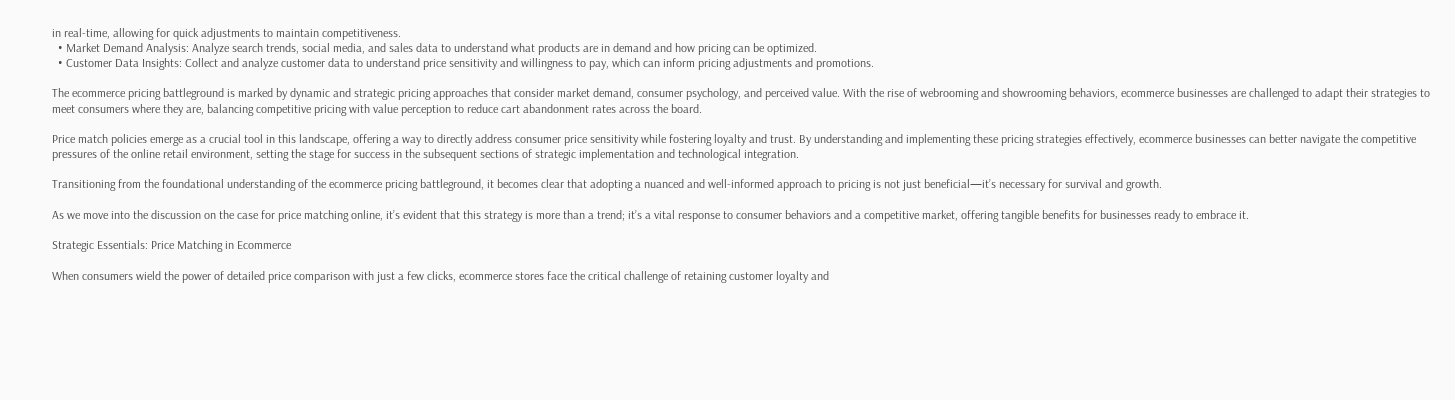in real-time, allowing for quick adjustments to maintain competitiveness.
  • Market Demand Analysis: Analyze search trends, social media, and sales data to understand what products are in demand and how pricing can be optimized.
  • Customer Data Insights: Collect and analyze customer data to understand price sensitivity and willingness to pay, which can inform pricing adjustments and promotions.

The ecommerce pricing battleground is marked by dynamic and strategic pricing approaches that consider market demand, consumer psychology, and perceived value. With the rise of webrooming and showrooming behaviors, ecommerce businesses are challenged to adapt their strategies to meet consumers where they are, balancing competitive pricing with value perception to reduce cart abandonment rates across the board.

Price match policies emerge as a crucial tool in this landscape, offering a way to directly address consumer price sensitivity while fostering loyalty and trust. By understanding and implementing these pricing strategies effectively, ecommerce businesses can better navigate the competitive pressures of the online retail environment, setting the stage for success in the subsequent sections of strategic implementation and technological integration.

Transitioning from the foundational understanding of the ecommerce pricing battleground, it becomes clear that adopting a nuanced and well-informed approach to pricing is not just beneficial—it’s necessary for survival and growth.

As we move into the discussion on the case for price matching online, it’s evident that this strategy is more than a trend; it’s a vital response to consumer behaviors and a competitive market, offering tangible benefits for businesses ready to embrace it.

Strategic Essentials: Price Matching in Ecommerce

When consumers wield the power of detailed price comparison with just a few clicks, ecommerce stores face the critical challenge of retaining customer loyalty and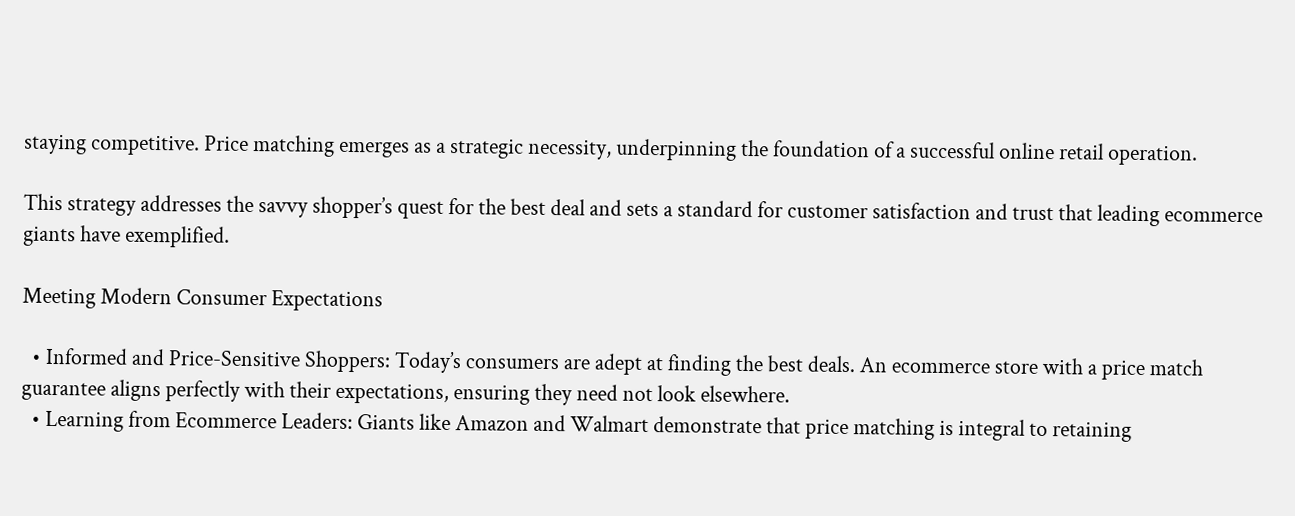staying competitive. Price matching emerges as a strategic necessity, underpinning the foundation of a successful online retail operation.

This strategy addresses the savvy shopper’s quest for the best deal and sets a standard for customer satisfaction and trust that leading ecommerce giants have exemplified.

Meeting Modern Consumer Expectations

  • Informed and Price-Sensitive Shoppers: Today’s consumers are adept at finding the best deals. An ecommerce store with a price match guarantee aligns perfectly with their expectations, ensuring they need not look elsewhere.
  • Learning from Ecommerce Leaders: Giants like Amazon and Walmart demonstrate that price matching is integral to retaining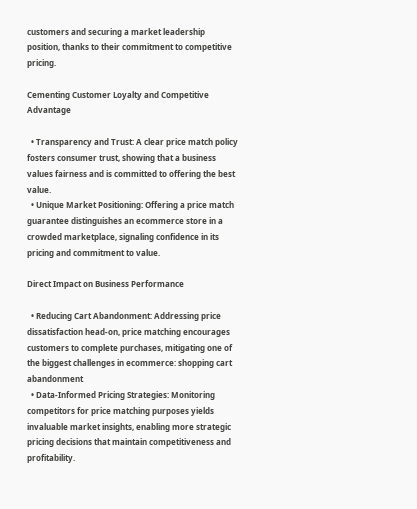customers and securing a market leadership position, thanks to their commitment to competitive pricing.

Cementing Customer Loyalty and Competitive Advantage

  • Transparency and Trust: A clear price match policy fosters consumer trust, showing that a business values fairness and is committed to offering the best value.
  • Unique Market Positioning: Offering a price match guarantee distinguishes an ecommerce store in a crowded marketplace, signaling confidence in its pricing and commitment to value.

Direct Impact on Business Performance

  • Reducing Cart Abandonment: Addressing price dissatisfaction head-on, price matching encourages customers to complete purchases, mitigating one of the biggest challenges in ecommerce: shopping cart abandonment
  • Data-Informed Pricing Strategies: Monitoring competitors for price matching purposes yields invaluable market insights, enabling more strategic pricing decisions that maintain competitiveness and profitability.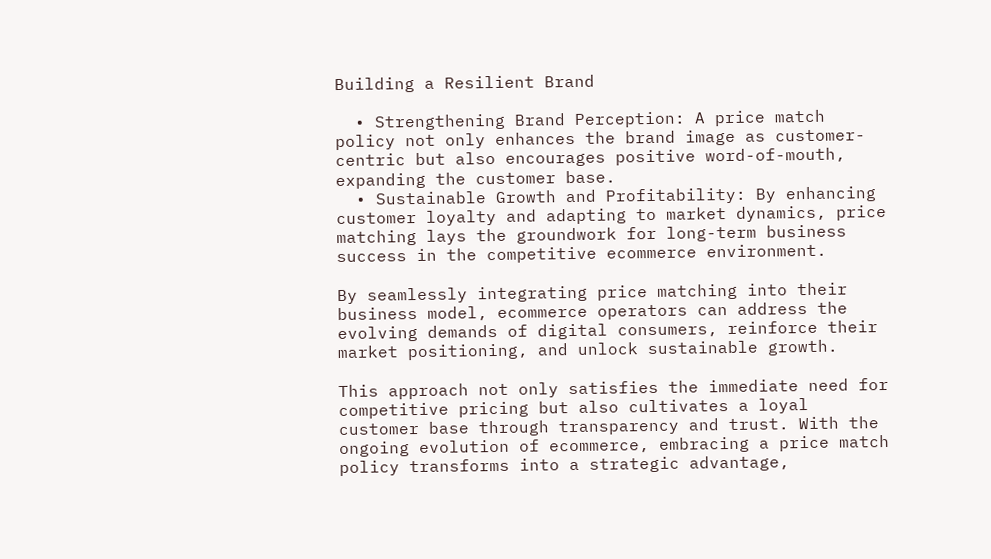Building a Resilient Brand

  • Strengthening Brand Perception: A price match policy not only enhances the brand image as customer-centric but also encourages positive word-of-mouth, expanding the customer base.
  • Sustainable Growth and Profitability: By enhancing customer loyalty and adapting to market dynamics, price matching lays the groundwork for long-term business success in the competitive ecommerce environment.

By seamlessly integrating price matching into their business model, ecommerce operators can address the evolving demands of digital consumers, reinforce their market positioning, and unlock sustainable growth.

This approach not only satisfies the immediate need for competitive pricing but also cultivates a loyal customer base through transparency and trust. With the ongoing evolution of ecommerce, embracing a price match policy transforms into a strategic advantage,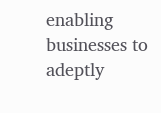enabling businesses to adeptly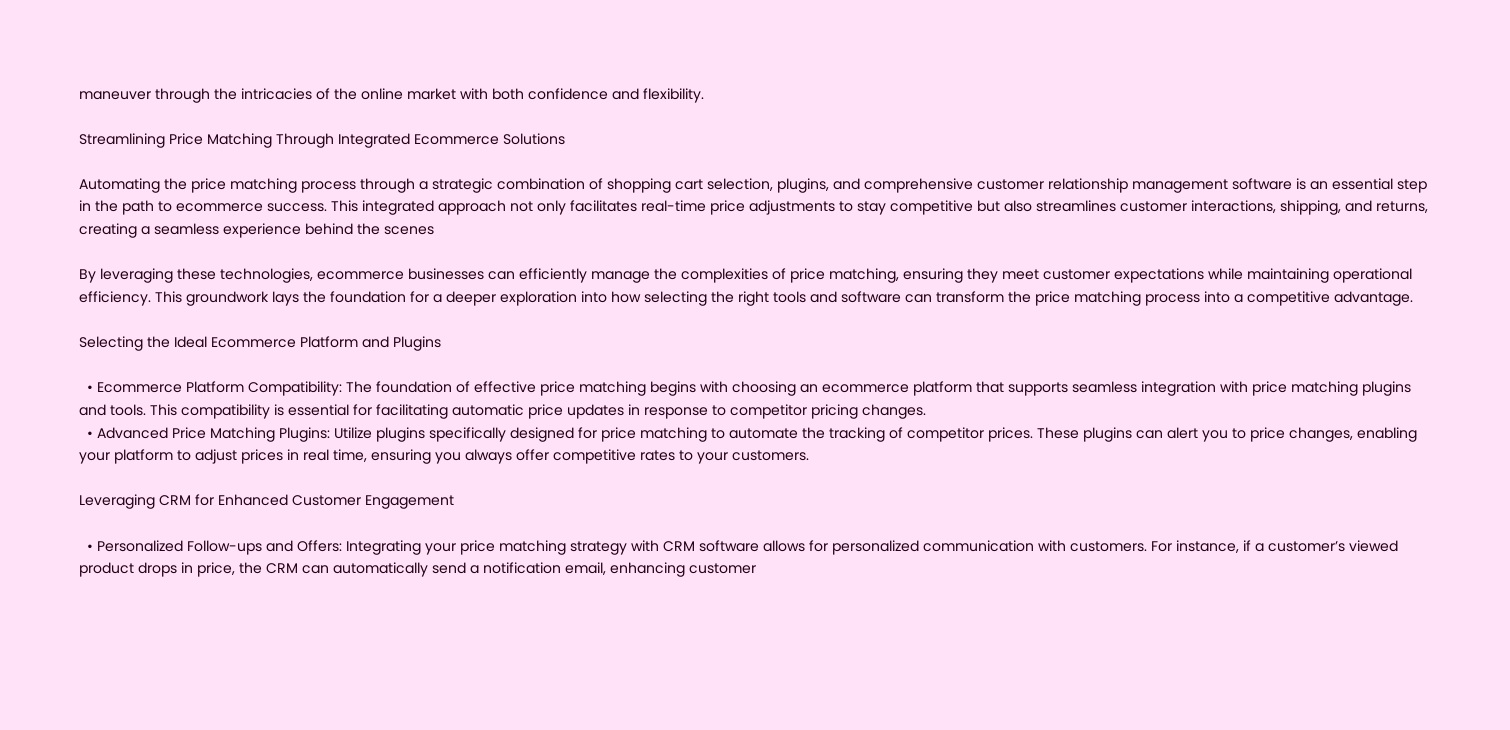maneuver through the intricacies of the online market with both confidence and flexibility.

Streamlining Price Matching Through Integrated Ecommerce Solutions

Automating the price matching process through a strategic combination of shopping cart selection, plugins, and comprehensive customer relationship management software is an essential step in the path to ecommerce success. This integrated approach not only facilitates real-time price adjustments to stay competitive but also streamlines customer interactions, shipping, and returns, creating a seamless experience behind the scenes

By leveraging these technologies, ecommerce businesses can efficiently manage the complexities of price matching, ensuring they meet customer expectations while maintaining operational efficiency. This groundwork lays the foundation for a deeper exploration into how selecting the right tools and software can transform the price matching process into a competitive advantage.

Selecting the Ideal Ecommerce Platform and Plugins

  • Ecommerce Platform Compatibility: The foundation of effective price matching begins with choosing an ecommerce platform that supports seamless integration with price matching plugins and tools. This compatibility is essential for facilitating automatic price updates in response to competitor pricing changes.
  • Advanced Price Matching Plugins: Utilize plugins specifically designed for price matching to automate the tracking of competitor prices. These plugins can alert you to price changes, enabling your platform to adjust prices in real time, ensuring you always offer competitive rates to your customers.

Leveraging CRM for Enhanced Customer Engagement

  • Personalized Follow-ups and Offers: Integrating your price matching strategy with CRM software allows for personalized communication with customers. For instance, if a customer’s viewed product drops in price, the CRM can automatically send a notification email, enhancing customer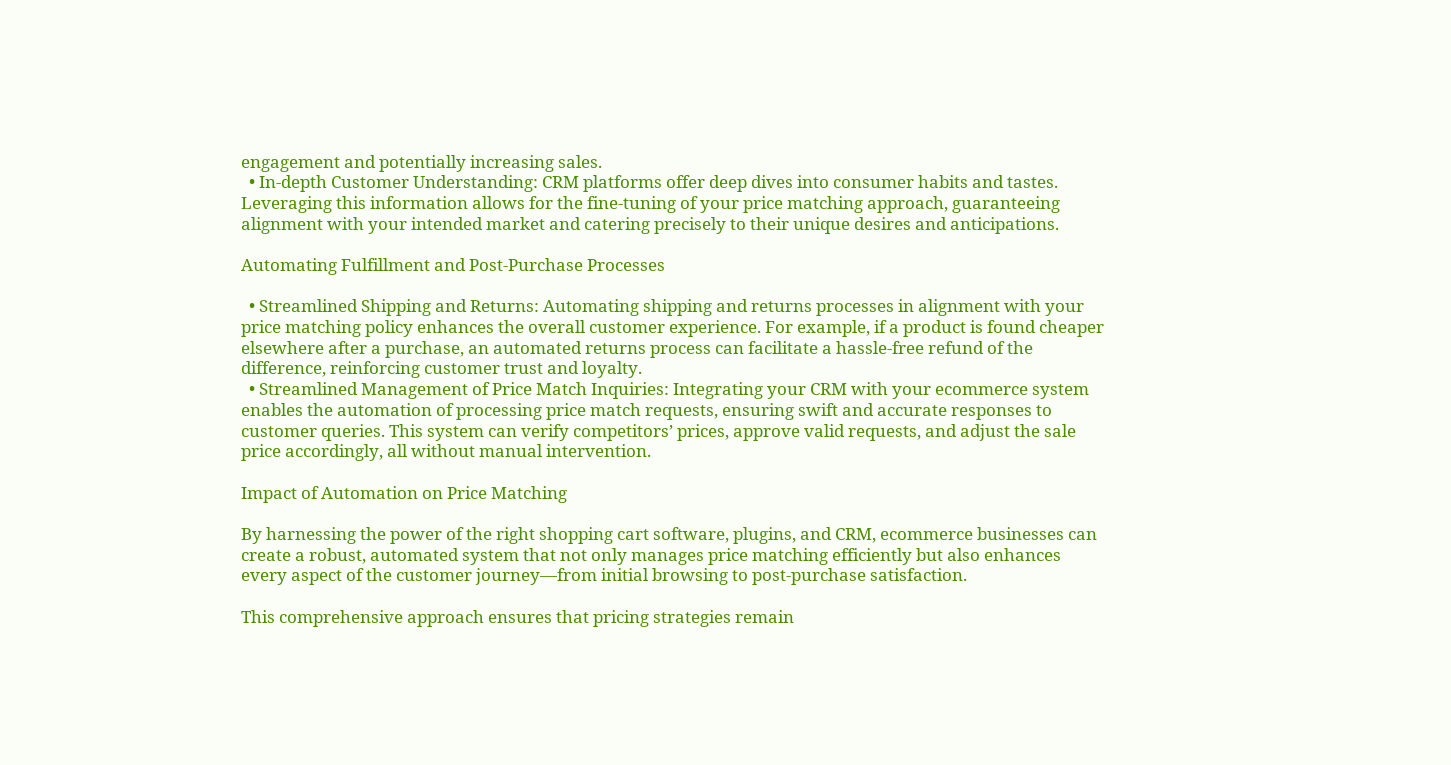engagement and potentially increasing sales.
  • In-depth Customer Understanding: CRM platforms offer deep dives into consumer habits and tastes. Leveraging this information allows for the fine-tuning of your price matching approach, guaranteeing alignment with your intended market and catering precisely to their unique desires and anticipations.

Automating Fulfillment and Post-Purchase Processes

  • Streamlined Shipping and Returns: Automating shipping and returns processes in alignment with your price matching policy enhances the overall customer experience. For example, if a product is found cheaper elsewhere after a purchase, an automated returns process can facilitate a hassle-free refund of the difference, reinforcing customer trust and loyalty.
  • Streamlined Management of Price Match Inquiries: Integrating your CRM with your ecommerce system enables the automation of processing price match requests, ensuring swift and accurate responses to customer queries. This system can verify competitors’ prices, approve valid requests, and adjust the sale price accordingly, all without manual intervention.

Impact of Automation on Price Matching

By harnessing the power of the right shopping cart software, plugins, and CRM, ecommerce businesses can create a robust, automated system that not only manages price matching efficiently but also enhances every aspect of the customer journey—from initial browsing to post-purchase satisfaction.

This comprehensive approach ensures that pricing strategies remain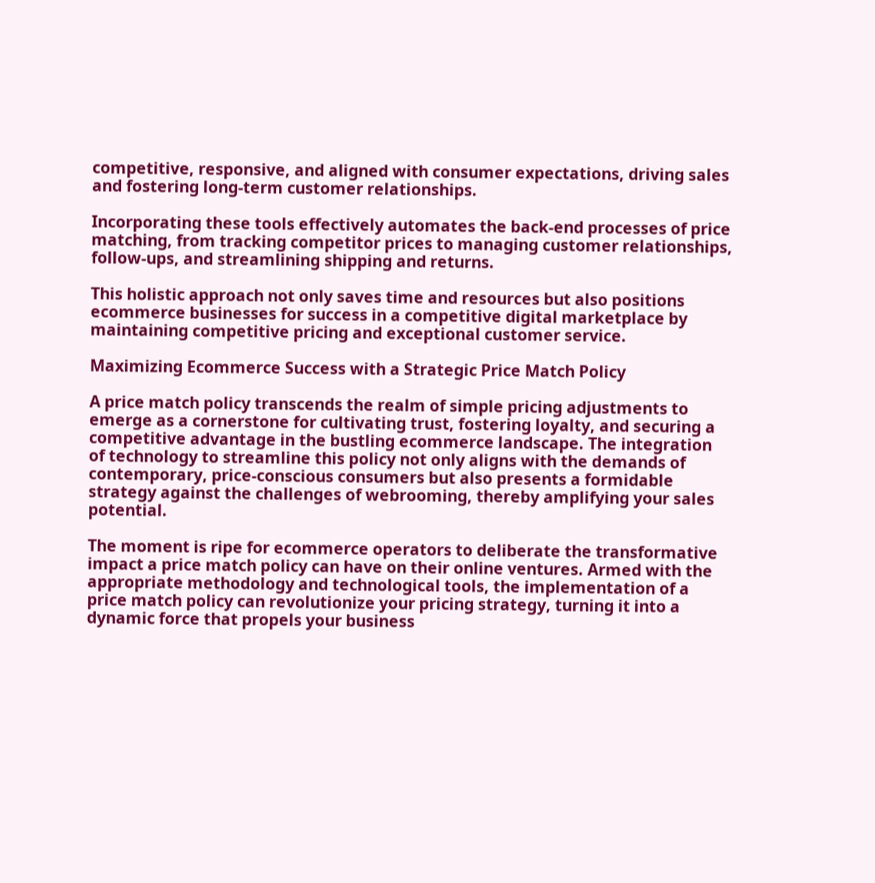competitive, responsive, and aligned with consumer expectations, driving sales and fostering long-term customer relationships.

Incorporating these tools effectively automates the back-end processes of price matching, from tracking competitor prices to managing customer relationships, follow-ups, and streamlining shipping and returns.

This holistic approach not only saves time and resources but also positions ecommerce businesses for success in a competitive digital marketplace by maintaining competitive pricing and exceptional customer service.

Maximizing Ecommerce Success with a Strategic Price Match Policy

A price match policy transcends the realm of simple pricing adjustments to emerge as a cornerstone for cultivating trust, fostering loyalty, and securing a competitive advantage in the bustling ecommerce landscape. The integration of technology to streamline this policy not only aligns with the demands of contemporary, price-conscious consumers but also presents a formidable strategy against the challenges of webrooming, thereby amplifying your sales potential.

The moment is ripe for ecommerce operators to deliberate the transformative impact a price match policy can have on their online ventures. Armed with the appropriate methodology and technological tools, the implementation of a price match policy can revolutionize your pricing strategy, turning it into a dynamic force that propels your business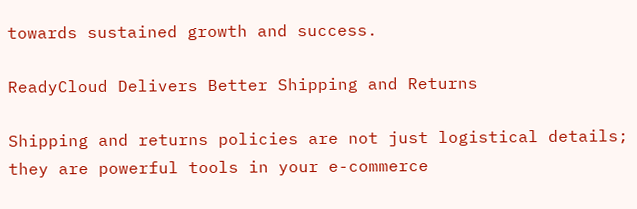towards sustained growth and success.

ReadyCloud Delivers Better Shipping and Returns

Shipping and returns policies are not just logistical details; they are powerful tools in your e-commerce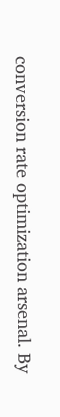conversion rate optimization arsenal. By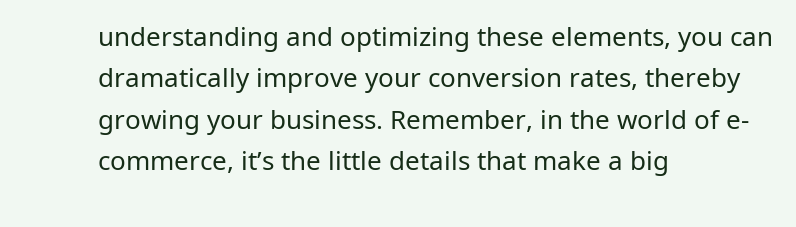understanding and optimizing these elements, you can dramatically improve your conversion rates, thereby growing your business. Remember, in the world of e-commerce, it’s the little details that make a big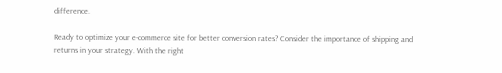difference.

Ready to optimize your e-commerce site for better conversion rates? Consider the importance of shipping and returns in your strategy. With the right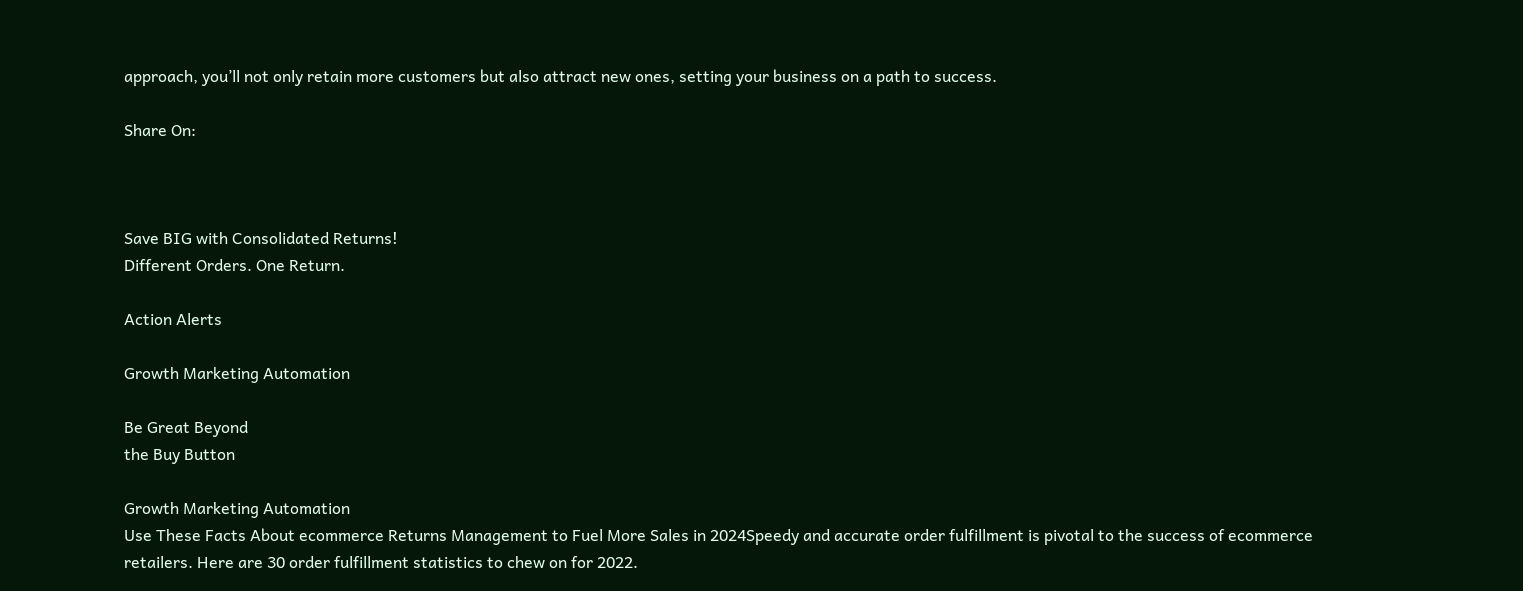approach, you’ll not only retain more customers but also attract new ones, setting your business on a path to success.

Share On:



Save BIG with Consolidated Returns!
Different Orders. One Return.

Action Alerts

Growth Marketing Automation

Be Great Beyond
the Buy Button

Growth Marketing Automation
Use These Facts About ecommerce Returns Management to Fuel More Sales in 2024Speedy and accurate order fulfillment is pivotal to the success of ecommerce retailers. Here are 30 order fulfillment statistics to chew on for 2022.